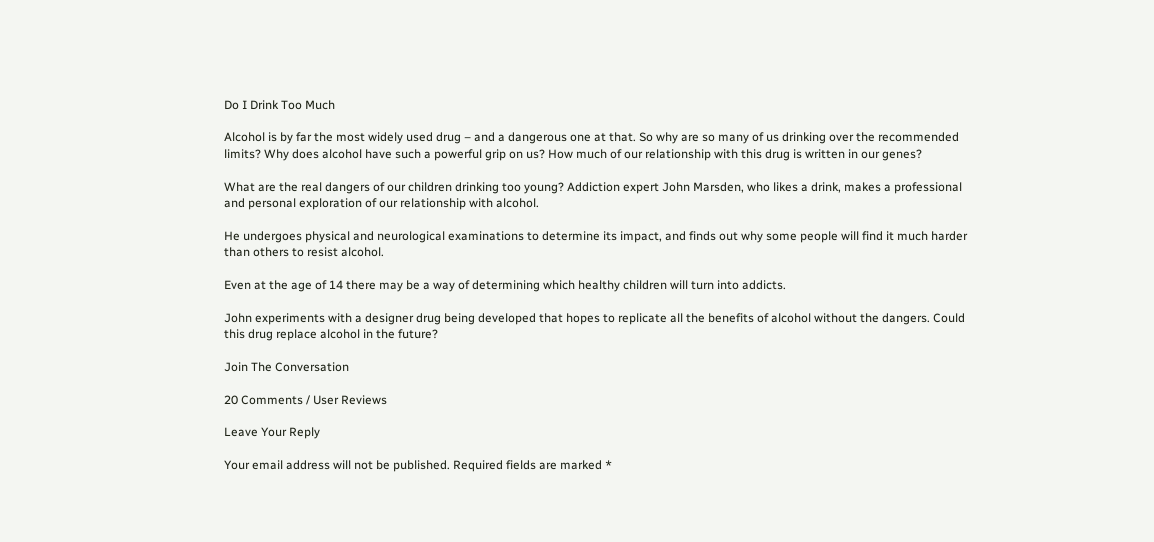Do I Drink Too Much

Alcohol is by far the most widely used drug – and a dangerous one at that. So why are so many of us drinking over the recommended limits? Why does alcohol have such a powerful grip on us? How much of our relationship with this drug is written in our genes?

What are the real dangers of our children drinking too young? Addiction expert John Marsden, who likes a drink, makes a professional and personal exploration of our relationship with alcohol.

He undergoes physical and neurological examinations to determine its impact, and finds out why some people will find it much harder than others to resist alcohol.

Even at the age of 14 there may be a way of determining which healthy children will turn into addicts.

John experiments with a designer drug being developed that hopes to replicate all the benefits of alcohol without the dangers. Could this drug replace alcohol in the future?

Join The Conversation

20 Comments / User Reviews

Leave Your Reply

Your email address will not be published. Required fields are marked *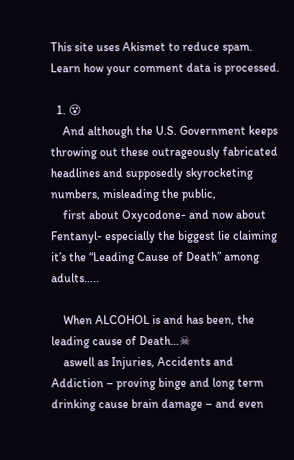This site uses Akismet to reduce spam. Learn how your comment data is processed.

  1. 😵
    And although the U.S. Government keeps throwing out these outrageously fabricated headlines and supposedly skyrocketing numbers, misleading the public,
    first about Oxycodone- and now about Fentanyl- especially the biggest lie claiming it’s the “Leading Cause of Death” among adults…..

    When ALCOHOL is and has been, the leading cause of Death…☠
    aswell as Injuries, Accidents and Addiction – proving binge and long term drinking cause brain damage – and even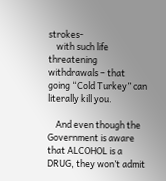strokes-
    with such life threatening withdrawals – that going “Cold Turkey” can literally kill you.

    And even though the Government is aware that ALCOHOL is a DRUG, they won’t admit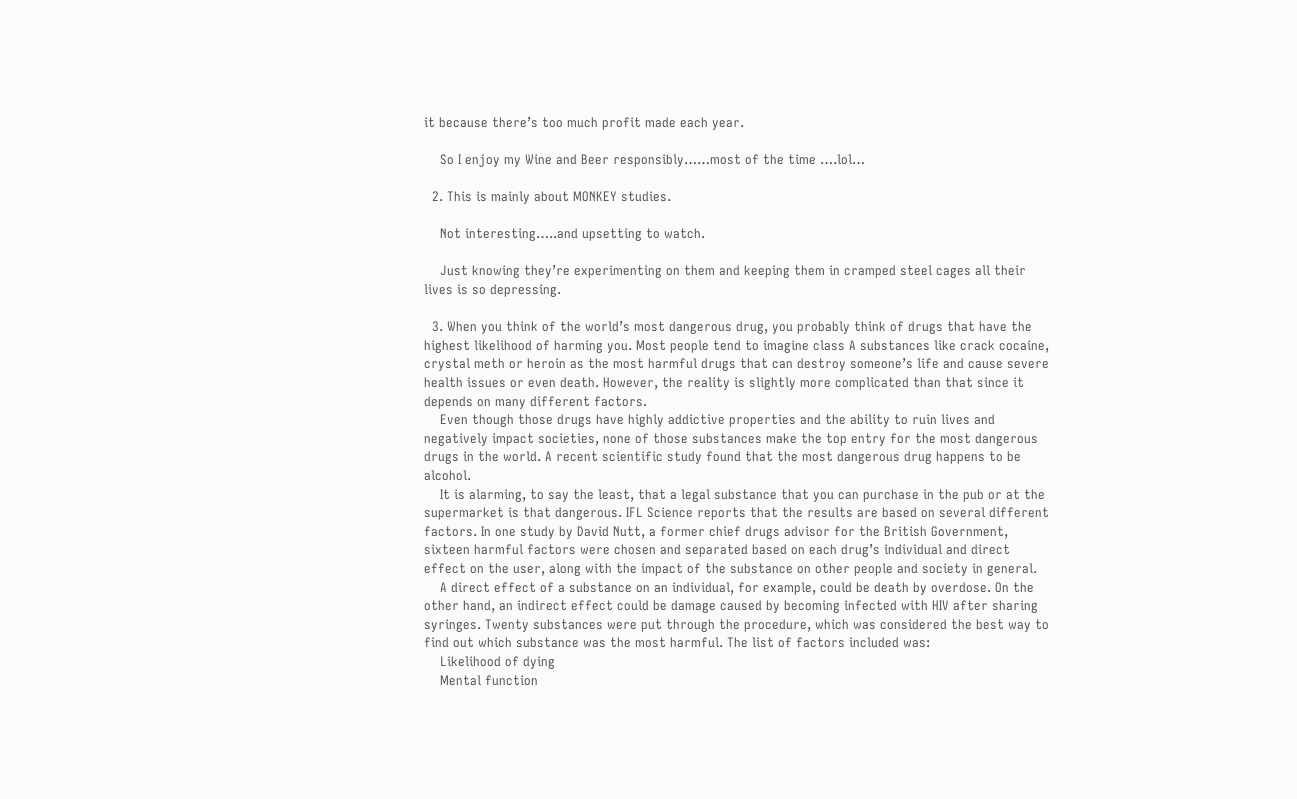it because there’s too much profit made each year.

    So I enjoy my Wine and Beer responsibly……most of the time ….lol…

  2. This is mainly about MONKEY studies.

    Not interesting…..and upsetting to watch.

    Just knowing they’re experimenting on them and keeping them in cramped steel cages all their lives is so depressing.

  3. When you think of the world’s most dangerous drug, you probably think of drugs that have the highest likelihood of harming you. Most people tend to imagine class A substances like crack cocaine, crystal meth or heroin as the most harmful drugs that can destroy someone’s life and cause severe health issues or even death. However, the reality is slightly more complicated than that since it depends on many different factors.
    Even though those drugs have highly addictive properties and the ability to ruin lives and negatively impact societies, none of those substances make the top entry for the most dangerous drugs in the world. A recent scientific study found that the most dangerous drug happens to be alcohol.
    It is alarming, to say the least, that a legal substance that you can purchase in the pub or at the supermarket is that dangerous. IFL Science reports that the results are based on several different factors. In one study by David Nutt, a former chief drugs advisor for the British Government, sixteen harmful factors were chosen and separated based on each drug’s individual and direct effect on the user, along with the impact of the substance on other people and society in general.
    A direct effect of a substance on an individual, for example, could be death by overdose. On the other hand, an indirect effect could be damage caused by becoming infected with HIV after sharing syringes. Twenty substances were put through the procedure, which was considered the best way to find out which substance was the most harmful. The list of factors included was:
    Likelihood of dying
    Mental function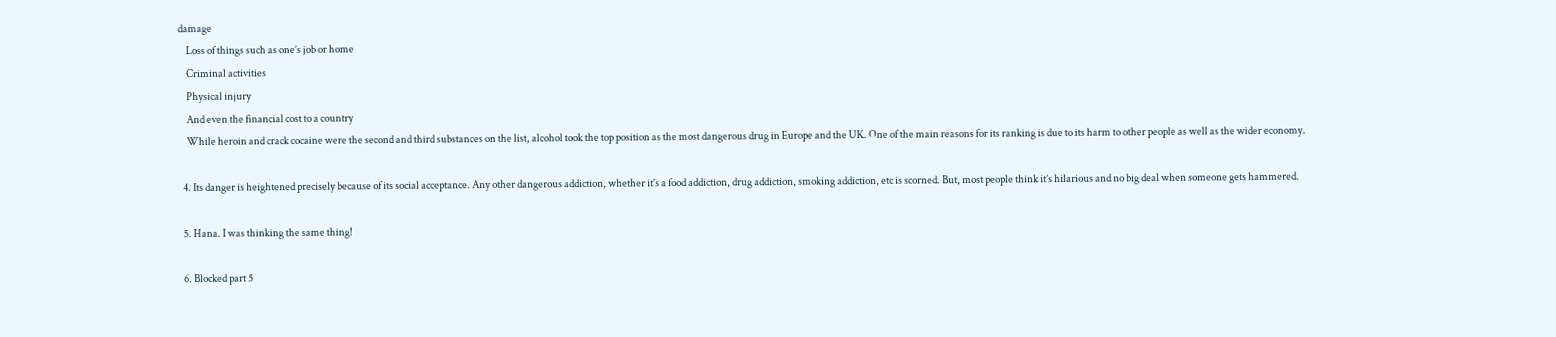damage
    Loss of things such as one’s job or home
    Criminal activities
    Physical injury
    And even the financial cost to a country
    While heroin and crack cocaine were the second and third substances on the list, alcohol took the top position as the most dangerous drug in Europe and the UK. One of the main reasons for its ranking is due to its harm to other people as well as the wider economy.

  4. Its danger is heightened precisely because of its social acceptance. Any other dangerous addiction, whether it’s a food addiction, drug addiction, smoking addiction, etc is scorned. But, most people think it’s hilarious and no big deal when someone gets hammered.

  5. Hana. I was thinking the same thing!

  6. Blocked part 5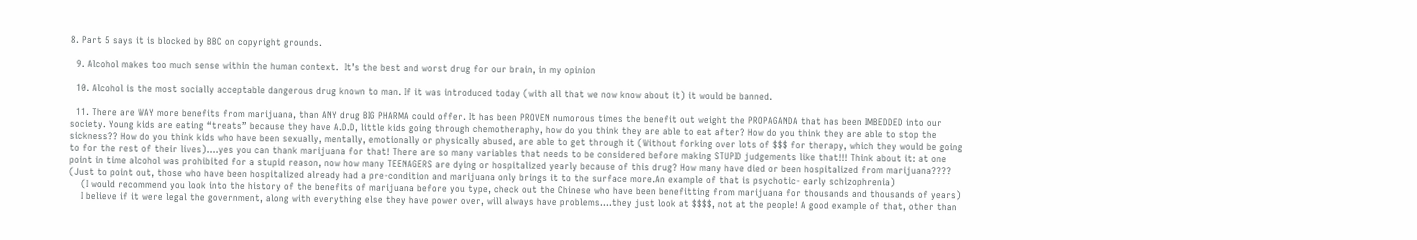8. Part 5 says it is blocked by BBC on copyright grounds.

  9. Alcohol makes too much sense within the human context.  It’s the best and worst drug for our brain, in my opinion

  10. Alcohol is the most socially acceptable dangerous drug known to man. If it was introduced today (with all that we now know about it) it would be banned.

  11. There are WAY more benefits from marijuana, than ANY drug BIG PHARMA could offer. It has been PROVEN numorous times the benefit out weight the PROPAGANDA that has been IMBEDDED into our society. Young kids are eating “treats” because they have A.D.D, little kids going through chemotheraphy, how do you think they are able to eat after? How do you think they are able to stop the sickness?? How do you think kids who have been sexually, mentally, emotionally or physically abused, are able to get through it (Without forking over lots of $$$ for therapy, which they would be going to for the rest of their lives)….yes you can thank marijuana for that! There are so many variables that needs to be considered before making STUPID judgements like that!!! Think about it: at one point in time alcohol was prohibited for a stupid reason, now how many TEENAGERS are dying or hospitalized yearly because of this drug? How many have died or been hospitalized from marijuana???? (Just to point out, those who have been hospitalized already had a pre-condition and marijuana only brings it to the surface more.An example of that is psychotic- early schizophrenia)
    (I would recommend you look into the history of the benefits of marijuana before you type, check out the Chinese who have been benefitting from marijuana for thousands and thousands of years)
    I believe if it were legal the government, along with everything else they have power over, will always have problems….they just look at $$$$, not at the people! A good example of that, other than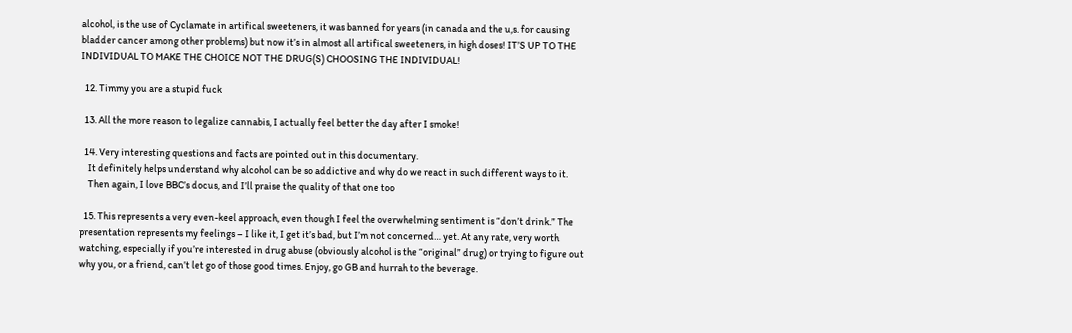alcohol, is the use of Cyclamate in artifical sweeteners, it was banned for years (in canada and the u,s. for causing bladder cancer among other problems) but now it’s in almost all artifical sweeteners, in high doses! IT’S UP TO THE INDIVIDUAL TO MAKE THE CHOICE NOT THE DRUG(S) CHOOSING THE INDIVIDUAL!

  12. Timmy you are a stupid fuck

  13. All the more reason to legalize cannabis, I actually feel better the day after I smoke!

  14. Very interesting questions and facts are pointed out in this documentary.
    It definitely helps understand why alcohol can be so addictive and why do we react in such different ways to it.
    Then again, I love BBC’s docus, and I’ll praise the quality of that one too

  15. This represents a very even-keel approach, even though I feel the overwhelming sentiment is “don’t drink.” The presentation represents my feelings – I like it, I get it’s bad, but I’m not concerned… yet. At any rate, very worth watching, especially if you’re interested in drug abuse (obviously alcohol is the “original” drug) or trying to figure out why you, or a friend, can’t let go of those good times. Enjoy, go GB and hurrah to the beverage.